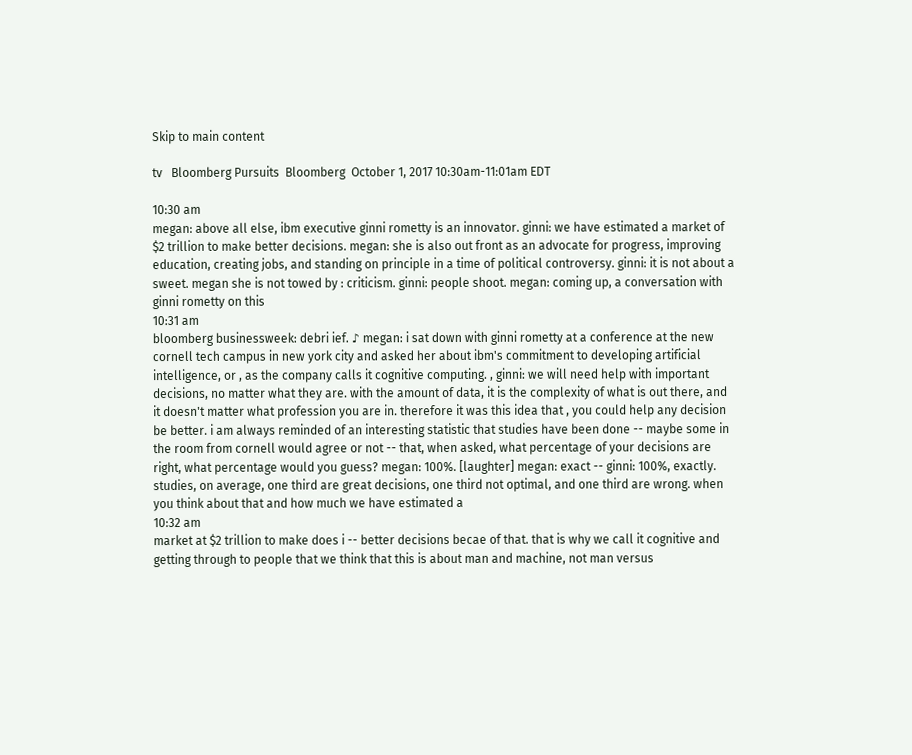Skip to main content

tv   Bloomberg Pursuits  Bloomberg  October 1, 2017 10:30am-11:01am EDT

10:30 am
megan: above all else, ibm executive ginni rometty is an innovator. ginni: we have estimated a market of $2 trillion to make better decisions. megan: she is also out front as an advocate for progress, improving education, creating jobs, and standing on principle in a time of political controversy. ginni: it is not about a sweet. megan she is not towed by : criticism. ginni: people shoot. megan: coming up, a conversation with ginni rometty on this
10:31 am
bloomberg businessweek: debri ief. ♪ megan: i sat down with ginni rometty at a conference at the new cornell tech campus in new york city and asked her about ibm's commitment to developing artificial intelligence, or , as the company calls it cognitive computing. , ginni: we will need help with important decisions, no matter what they are. with the amount of data, it is the complexity of what is out there, and it doesn't matter what profession you are in. therefore it was this idea that , you could help any decision be better. i am always reminded of an interesting statistic that studies have been done -- maybe some in the room from cornell would agree or not -- that, when asked, what percentage of your decisions are right, what percentage would you guess? megan: 100%. [laughter] megan: exact -- ginni: 100%, exactly. studies, on average, one third are great decisions, one third not optimal, and one third are wrong. when you think about that and how much we have estimated a
10:32 am
market at $2 trillion to make does i -- better decisions becae of that. that is why we call it cognitive and getting through to people that we think that this is about man and machine, not man versus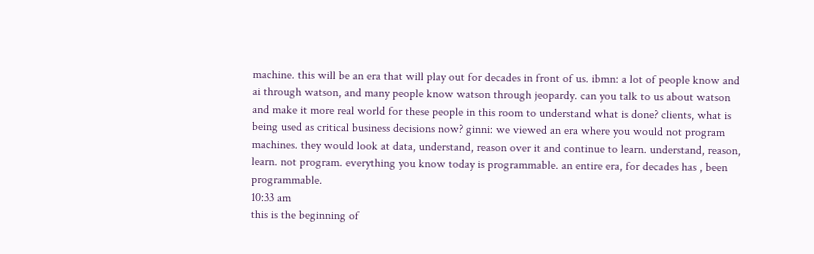machine. this will be an era that will play out for decades in front of us. ibmn: a lot of people know and ai through watson, and many people know watson through jeopardy. can you talk to us about watson and make it more real world for these people in this room to understand what is done? clients, what is being used as critical business decisions now? ginni: we viewed an era where you would not program machines. they would look at data, understand, reason over it and continue to learn. understand, reason, learn. not program. everything you know today is programmable. an entire era, for decades has , been programmable.
10:33 am
this is the beginning of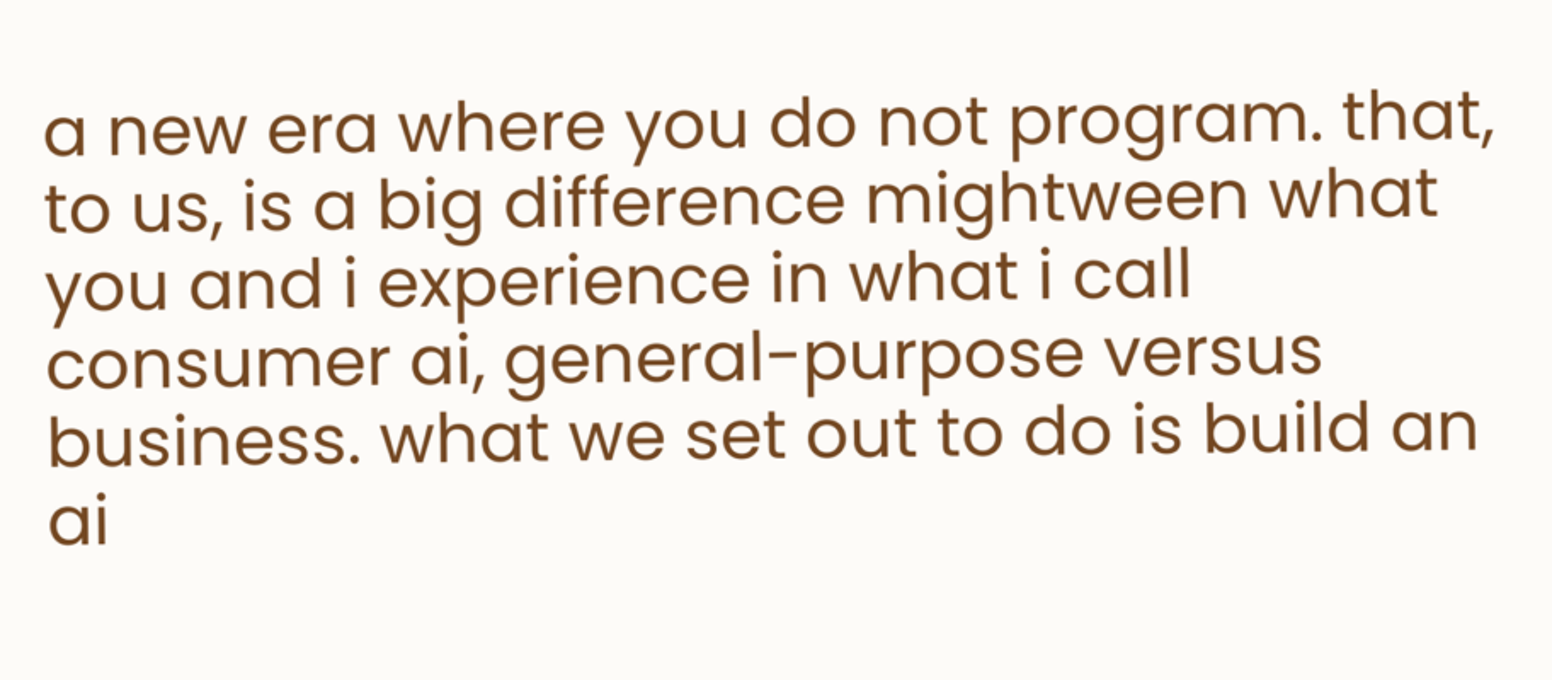a new era where you do not program. that, to us, is a big difference mightween what you and i experience in what i call consumer ai, general-purpose versus business. what we set out to do is build an ai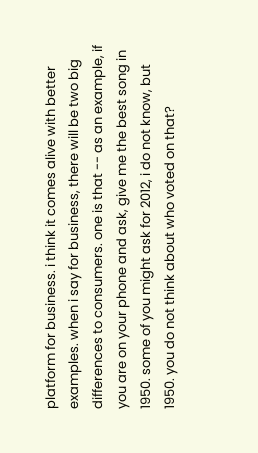platform for business. i think it comes alive with better examples. when i say for business, there will be two big differences to consumers. one is that -- as an example, if you are on your phone and ask, give me the best song in 1950. some of you might ask for 2012, i do not know, but 1950. you do not think about who voted on that?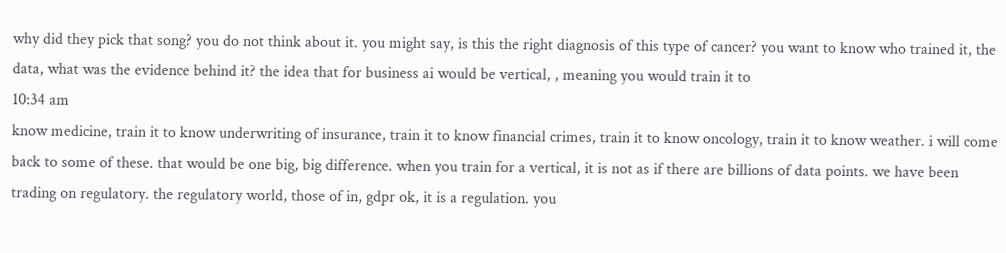why did they pick that song? you do not think about it. you might say, is this the right diagnosis of this type of cancer? you want to know who trained it, the data, what was the evidence behind it? the idea that for business ai would be vertical, , meaning you would train it to
10:34 am
know medicine, train it to know underwriting of insurance, train it to know financial crimes, train it to know oncology, train it to know weather. i will come back to some of these. that would be one big, big difference. when you train for a vertical, it is not as if there are billions of data points. we have been trading on regulatory. the regulatory world, those of in, gdpr ok, it is a regulation. you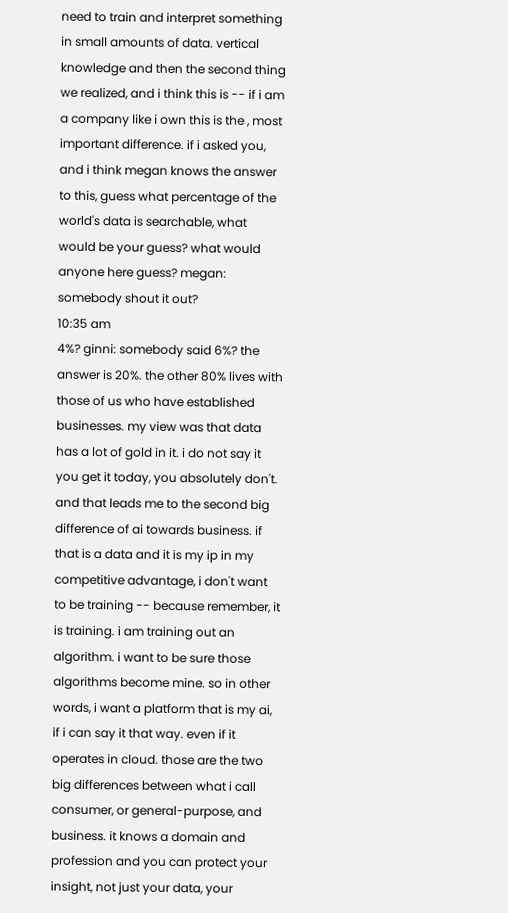need to train and interpret something in small amounts of data. vertical knowledge and then the second thing we realized, and i think this is -- if i am a company like i own this is the , most important difference. if i asked you, and i think megan knows the answer to this, guess what percentage of the world's data is searchable, what would be your guess? what would anyone here guess? megan: somebody shout it out?
10:35 am
4%? ginni: somebody said 6%? the answer is 20%. the other 80% lives with those of us who have established businesses. my view was that data has a lot of gold in it. i do not say it you get it today, you absolutely don't. and that leads me to the second big difference of ai towards business. if that is a data and it is my ip in my competitive advantage, i don't want to be training -- because remember, it is training. i am training out an algorithm. i want to be sure those algorithms become mine. so in other words, i want a platform that is my ai, if i can say it that way. even if it operates in cloud. those are the two big differences between what i call consumer, or general-purpose, and business. it knows a domain and profession and you can protect your insight, not just your data, your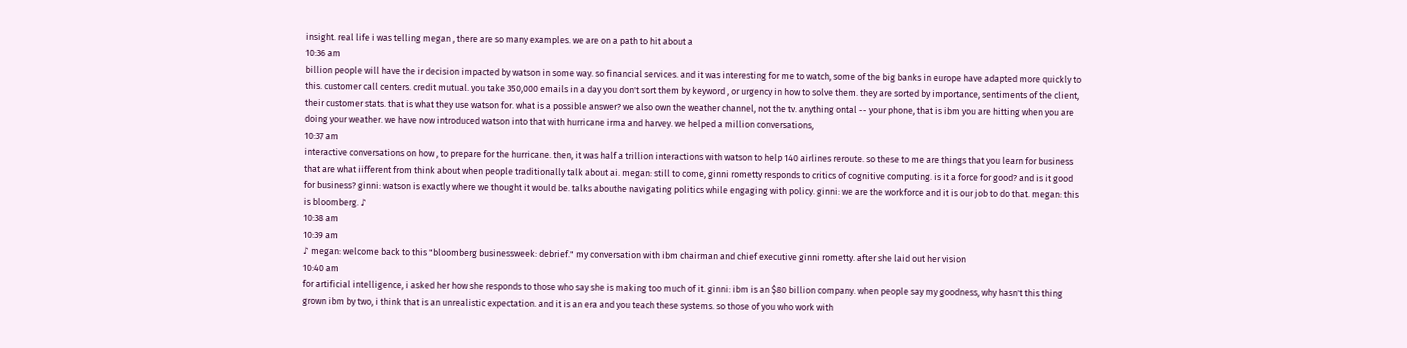insight. real life i was telling megan , there are so many examples. we are on a path to hit about a
10:36 am
billion people will have the ir decision impacted by watson in some way. so financial services. and it was interesting for me to watch, some of the big banks in europe have adapted more quickly to this. customer call centers. credit mutual. you take 350,000 emails in a day you don't sort them by keyword , or urgency in how to solve them. they are sorted by importance, sentiments of the client, their customer stats. that is what they use watson for. what is a possible answer? we also own the weather channel, not the tv. anything ontal -- your phone, that is ibm you are hitting when you are doing your weather. we have now introduced watson into that with hurricane irma and harvey. we helped a million conversations,
10:37 am
interactive conversations on how , to prepare for the hurricane. then, it was half a trillion interactions with watson to help 140 airlines reroute. so these to me are things that you learn for business that are what iifferent from think about when people traditionally talk about ai. megan: still to come, ginni rometty responds to critics of cognitive computing. is it a force for good? and is it good for business? ginni: watson is exactly where we thought it would be. talks abouthe navigating politics while engaging with policy. ginni: we are the workforce and it is our job to do that. megan: this is bloomberg. ♪
10:38 am
10:39 am
♪ megan: welcome back to this "bloomberg businessweek: debrief." my conversation with ibm chairman and chief executive ginni rometty. after she laid out her vision
10:40 am
for artificial intelligence, i asked her how she responds to those who say she is making too much of it. ginni: ibm is an $80 billion company. when people say my goodness, why hasn't this thing grown ibm by two, i think that is an unrealistic expectation. and it is an era and you teach these systems. so those of you who work with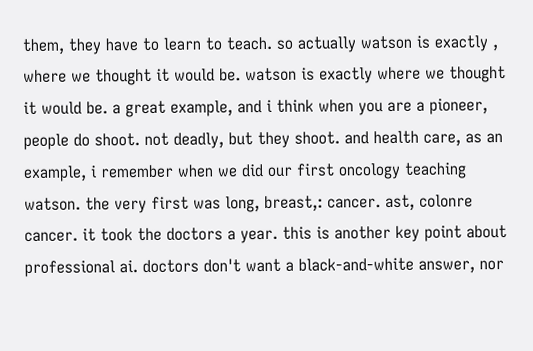them, they have to learn to teach. so actually watson is exactly , where we thought it would be. watson is exactly where we thought it would be. a great example, and i think when you are a pioneer, people do shoot. not deadly, but they shoot. and health care, as an example, i remember when we did our first oncology teaching watson. the very first was long, breast,: cancer. ast, colonre cancer. it took the doctors a year. this is another key point about professional ai. doctors don't want a black-and-white answer, nor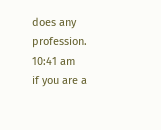does any profession.
10:41 am
if you are a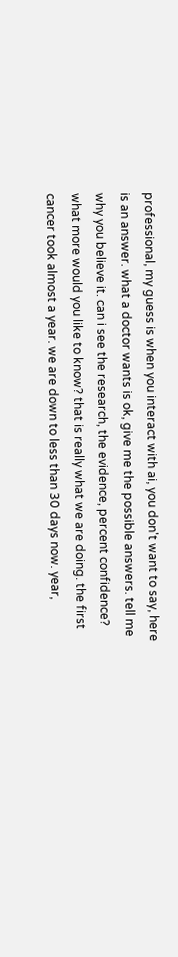professional, my guess is when you interact with ai, you don't want to say, here is an answer. what a doctor wants is ok, give me the possible answers. tell me why you believe it. can i see the research, the evidence, percent confidence? what more would you like to know? that is really what we are doing. the first cancer took almost a year. we are down to less than 30 days now. year,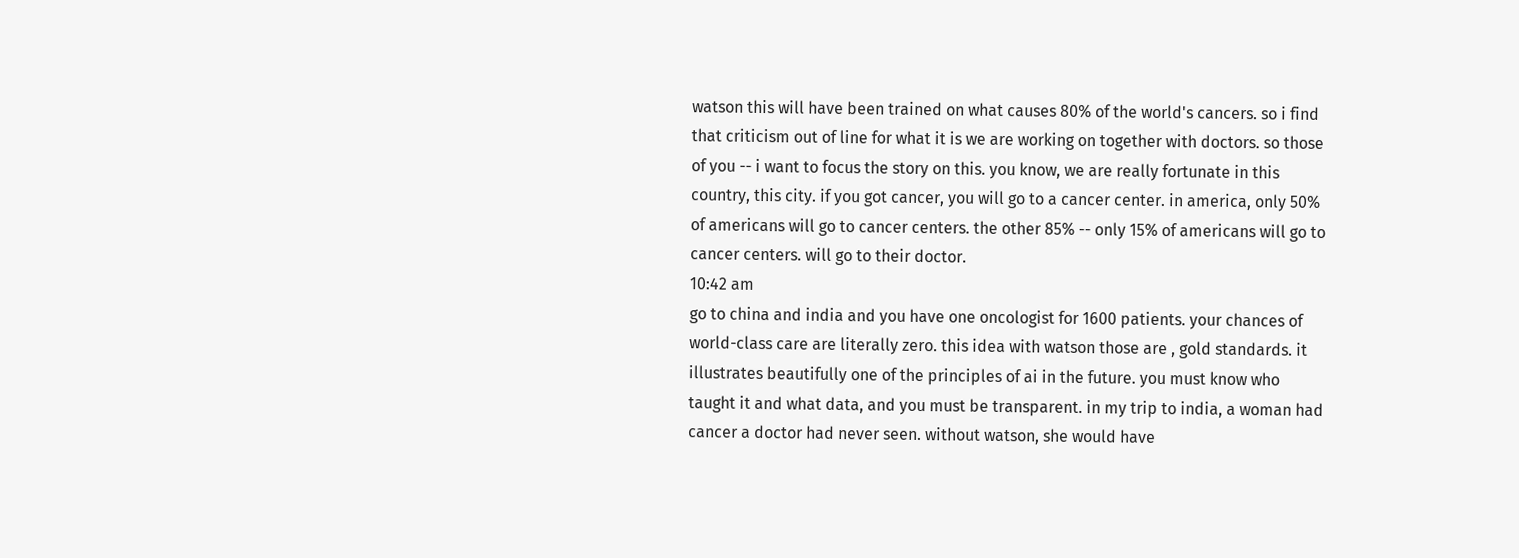watson this will have been trained on what causes 80% of the world's cancers. so i find that criticism out of line for what it is we are working on together with doctors. so those of you -- i want to focus the story on this. you know, we are really fortunate in this country, this city. if you got cancer, you will go to a cancer center. in america, only 50% of americans will go to cancer centers. the other 85% -- only 15% of americans will go to cancer centers. will go to their doctor.
10:42 am
go to china and india and you have one oncologist for 1600 patients. your chances of world-class care are literally zero. this idea with watson those are , gold standards. it illustrates beautifully one of the principles of ai in the future. you must know who taught it and what data, and you must be transparent. in my trip to india, a woman had cancer a doctor had never seen. without watson, she would have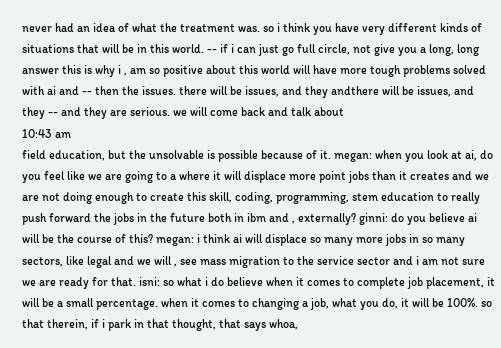never had an idea of what the treatment was. so i think you have very different kinds of situations that will be in this world. -- if i can just go full circle, not give you a long, long answer this is why i , am so positive about this world will have more tough problems solved with ai and -- then the issues. there will be issues, and they andthere will be issues, and they -- and they are serious. we will come back and talk about
10:43 am
field education, but the unsolvable is possible because of it. megan: when you look at ai, do you feel like we are going to a where it will displace more point jobs than it creates and we are not doing enough to create this skill, coding, programming, stem education to really push forward the jobs in the future both in ibm and , externally? ginni: do you believe ai will be the course of this? megan: i think ai will displace so many more jobs in so many sectors, like legal and we will , see mass migration to the service sector and i am not sure we are ready for that. isni: so what i do believe when it comes to complete job placement, it will be a small percentage. when it comes to changing a job, what you do, it will be 100%. so that therein, if i park in that thought, that says whoa,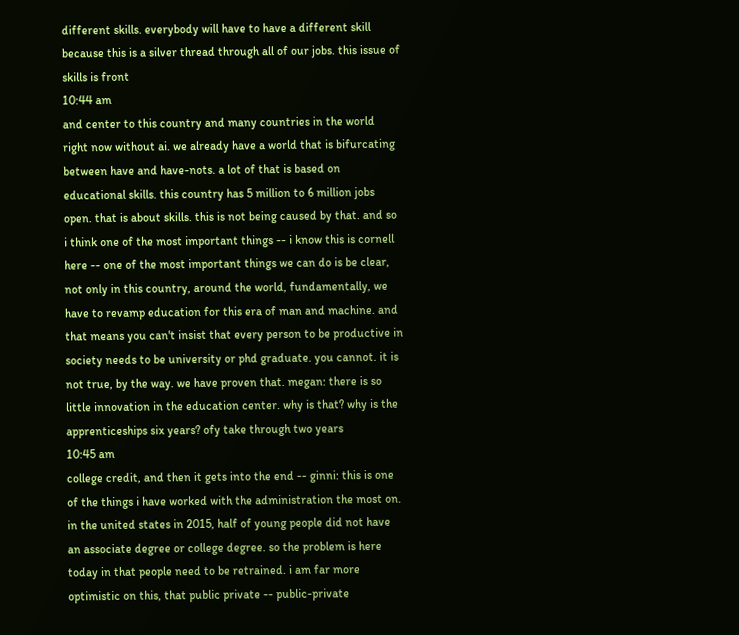different skills. everybody will have to have a different skill because this is a silver thread through all of our jobs. this issue of skills is front
10:44 am
and center to this country and many countries in the world right now without ai. we already have a world that is bifurcating between have and have-nots. a lot of that is based on educational skills. this country has 5 million to 6 million jobs open. that is about skills. this is not being caused by that. and so i think one of the most important things -- i know this is cornell here -- one of the most important things we can do is be clear, not only in this country, around the world, fundamentally, we have to revamp education for this era of man and machine. and that means you can't insist that every person to be productive in society needs to be university or phd graduate. you cannot. it is not true, by the way. we have proven that. megan: there is so little innovation in the education center. why is that? why is the apprenticeships six years? ofy take through two years
10:45 am
college credit, and then it gets into the end -- ginni: this is one of the things i have worked with the administration the most on. in the united states in 2015, half of young people did not have an associate degree or college degree. so the problem is here today in that people need to be retrained. i am far more optimistic on this, that public private -- public-private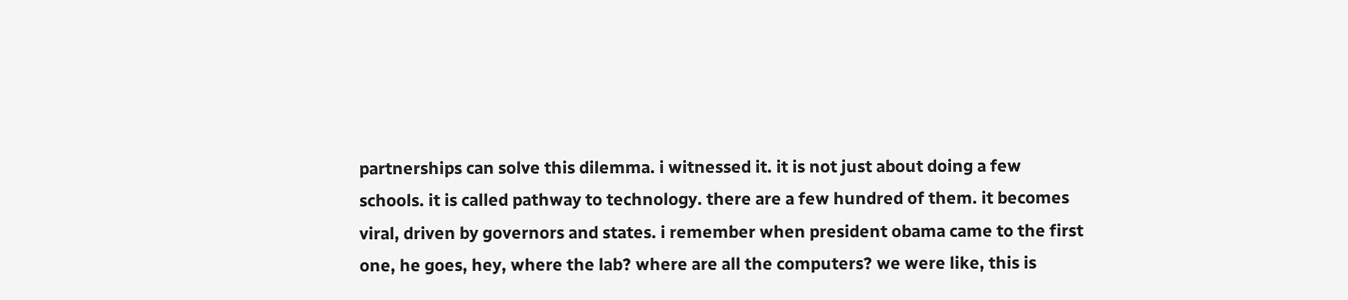partnerships can solve this dilemma. i witnessed it. it is not just about doing a few schools. it is called pathway to technology. there are a few hundred of them. it becomes viral, driven by governors and states. i remember when president obama came to the first one, he goes, hey, where the lab? where are all the computers? we were like, this is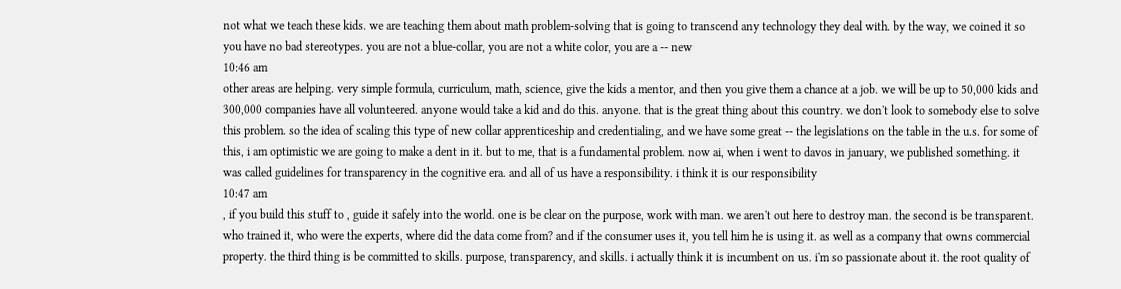not what we teach these kids. we are teaching them about math problem-solving that is going to transcend any technology they deal with. by the way, we coined it so you have no bad stereotypes. you are not a blue-collar, you are not a white color, you are a -- new
10:46 am
other areas are helping. very simple formula, curriculum, math, science, give the kids a mentor, and then you give them a chance at a job. we will be up to 50,000 kids and 300,000 companies have all volunteered. anyone would take a kid and do this. anyone. that is the great thing about this country. we don't look to somebody else to solve this problem. so the idea of scaling this type of new collar apprenticeship and credentialing, and we have some great -- the legislations on the table in the u.s. for some of this, i am optimistic we are going to make a dent in it. but to me, that is a fundamental problem. now ai, when i went to davos in january, we published something. it was called guidelines for transparency in the cognitive era. and all of us have a responsibility. i think it is our responsibility
10:47 am
, if you build this stuff to , guide it safely into the world. one is be clear on the purpose, work with man. we aren't out here to destroy man. the second is be transparent. who trained it, who were the experts, where did the data come from? and if the consumer uses it, you tell him he is using it. as well as a company that owns commercial property. the third thing is be committed to skills. purpose, transparency, and skills. i actually think it is incumbent on us. i'm so passionate about it. the root quality of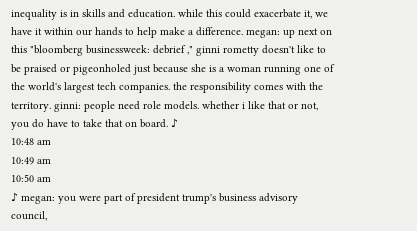inequality is in skills and education. while this could exacerbate it, we have it within our hands to help make a difference. megan: up next on this "bloomberg businessweek: debrief ," ginni rometty doesn't like to be praised or pigeonholed just because she is a woman running one of the world's largest tech companies. the responsibility comes with the territory. ginni: people need role models. whether i like that or not, you do have to take that on board. ♪
10:48 am
10:49 am
10:50 am
♪ megan: you were part of president trump's business advisory council,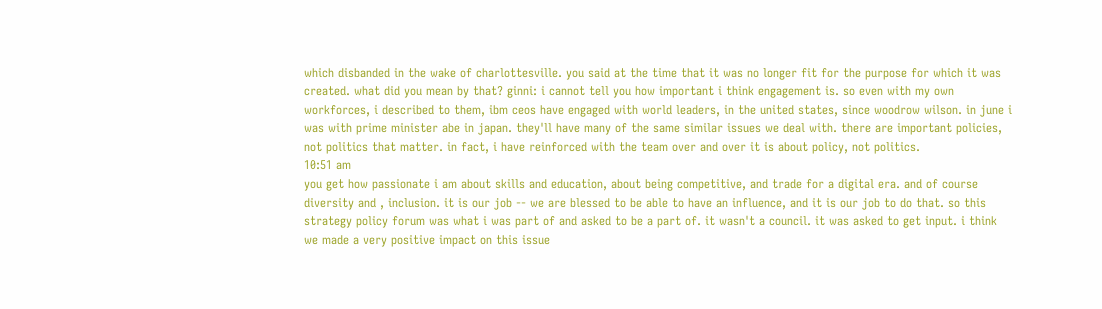which disbanded in the wake of charlottesville. you said at the time that it was no longer fit for the purpose for which it was created. what did you mean by that? ginni: i cannot tell you how important i think engagement is. so even with my own workforces, i described to them, ibm ceos have engaged with world leaders, in the united states, since woodrow wilson. in june i was with prime minister abe in japan. they'll have many of the same similar issues we deal with. there are important policies, not politics that matter. in fact, i have reinforced with the team over and over it is about policy, not politics.
10:51 am
you get how passionate i am about skills and education, about being competitive, and trade for a digital era. and of course diversity and , inclusion. it is our job -- we are blessed to be able to have an influence, and it is our job to do that. so this strategy policy forum was what i was part of and asked to be a part of. it wasn't a council. it was asked to get input. i think we made a very positive impact on this issue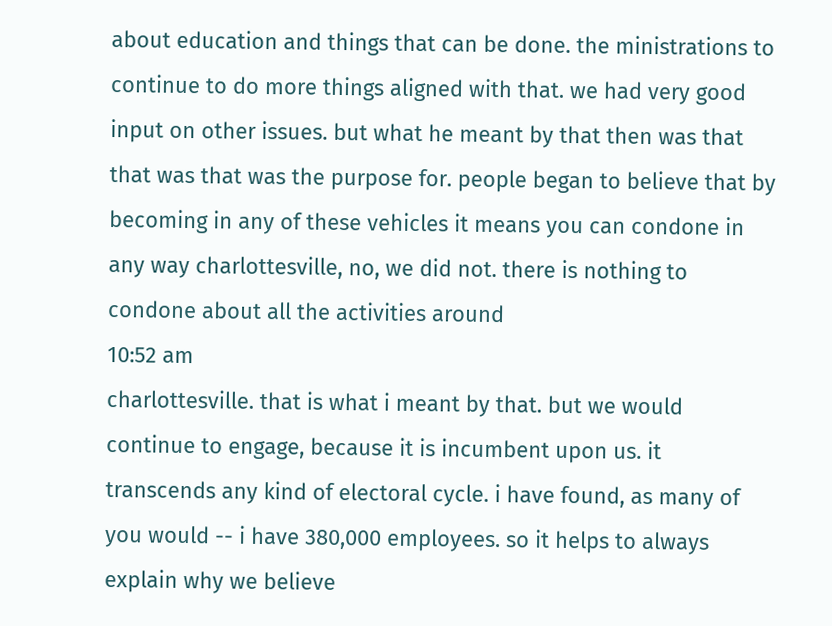about education and things that can be done. the ministrations to continue to do more things aligned with that. we had very good input on other issues. but what he meant by that then was that that was that was the purpose for. people began to believe that by becoming in any of these vehicles it means you can condone in any way charlottesville, no, we did not. there is nothing to condone about all the activities around
10:52 am
charlottesville. that is what i meant by that. but we would continue to engage, because it is incumbent upon us. it transcends any kind of electoral cycle. i have found, as many of you would -- i have 380,000 employees. so it helps to always explain why we believe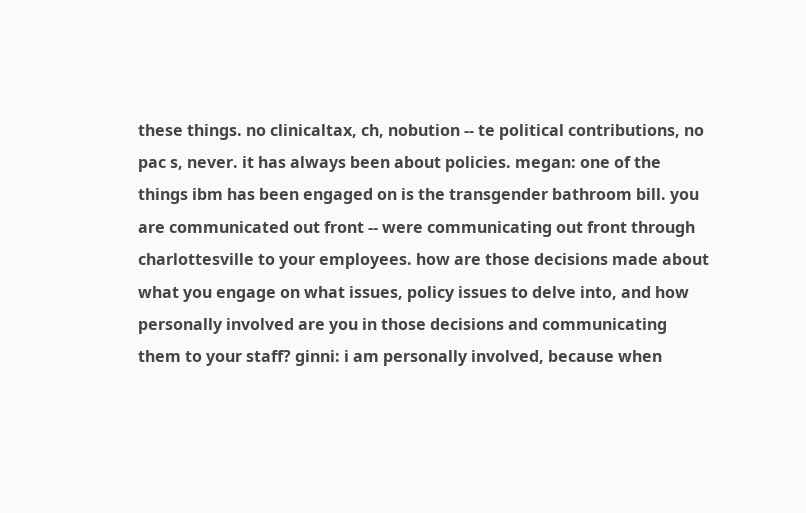these things. no clinicaltax, ch, nobution -- te political contributions, no pac s, never. it has always been about policies. megan: one of the things ibm has been engaged on is the transgender bathroom bill. you are communicated out front -- were communicating out front through charlottesville to your employees. how are those decisions made about what you engage on what issues, policy issues to delve into, and how personally involved are you in those decisions and communicating them to your staff? ginni: i am personally involved, because when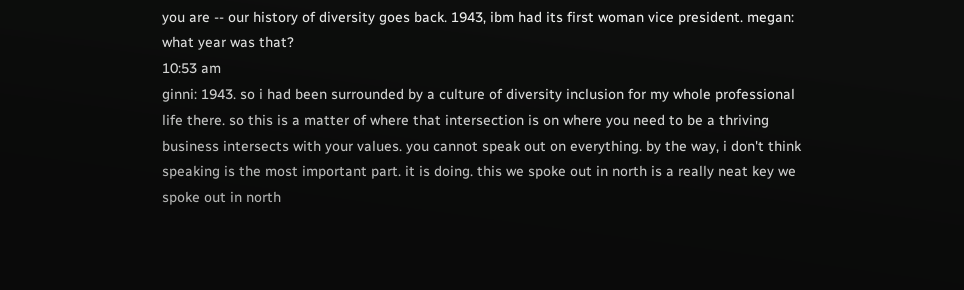you are -- our history of diversity goes back. 1943, ibm had its first woman vice president. megan: what year was that?
10:53 am
ginni: 1943. so i had been surrounded by a culture of diversity inclusion for my whole professional life there. so this is a matter of where that intersection is on where you need to be a thriving business intersects with your values. you cannot speak out on everything. by the way, i don't think speaking is the most important part. it is doing. this we spoke out in north is a really neat key we spoke out in north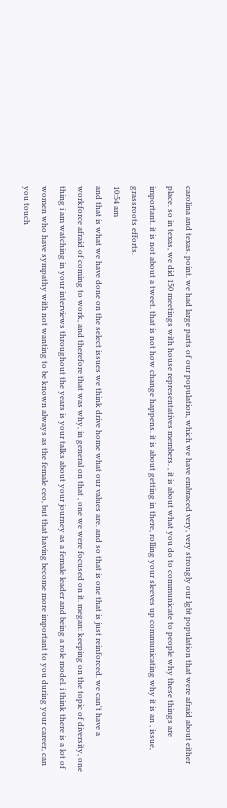carolina and texas. point. we had large parts of our population, which we have embraced very, very strongly our lgbt population that were afraid about either place. so in texas, we did 150 meetings with house representatives members. , it is about what you do to communicate to people why these things are important. it is not about a tweet. that is not how change happens. it is about getting in there, rolling your sleeves up communicating why it is an , issue, grassroots efforts.
10:54 am
and that is what we have done on the select issues we think drive home what our values are. and so that is one that is just reinforced. we can't have a workforce afraid of coming to work, and therefore that was why, in general on that , one we were focused on it. megan: keeping on the topic of diversity, one thing i am watching in your interviews throughout the years is your talks about your journey as a female leader and being a role model. i think there is a lot of women who have sympathy with not wanting to be known always as the female ceo, but that having become more important to you during your career, can you touch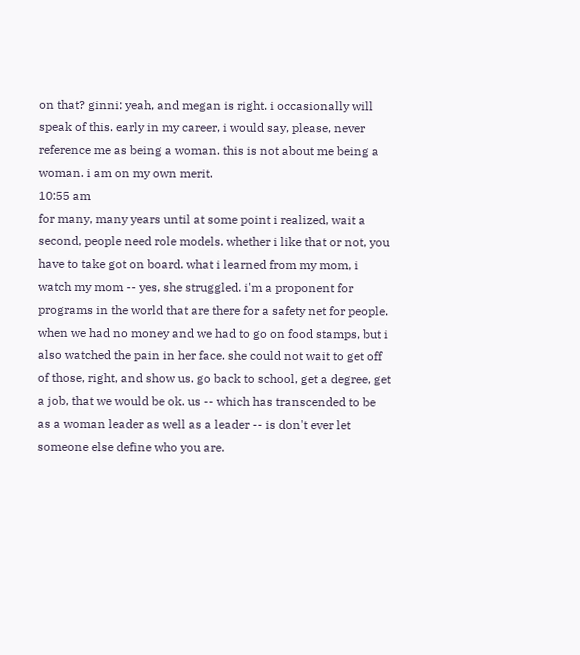on that? ginni: yeah, and megan is right. i occasionally will speak of this. early in my career, i would say, please, never reference me as being a woman. this is not about me being a woman. i am on my own merit.
10:55 am
for many, many years until at some point i realized, wait a second, people need role models. whether i like that or not, you have to take got on board. what i learned from my mom, i watch my mom -- yes, she struggled. i'm a proponent for programs in the world that are there for a safety net for people. when we had no money and we had to go on food stamps, but i also watched the pain in her face. she could not wait to get off of those, right, and show us. go back to school, get a degree, get a job, that we would be ok. us -- which has transcended to be as a woman leader as well as a leader -- is don't ever let someone else define who you are.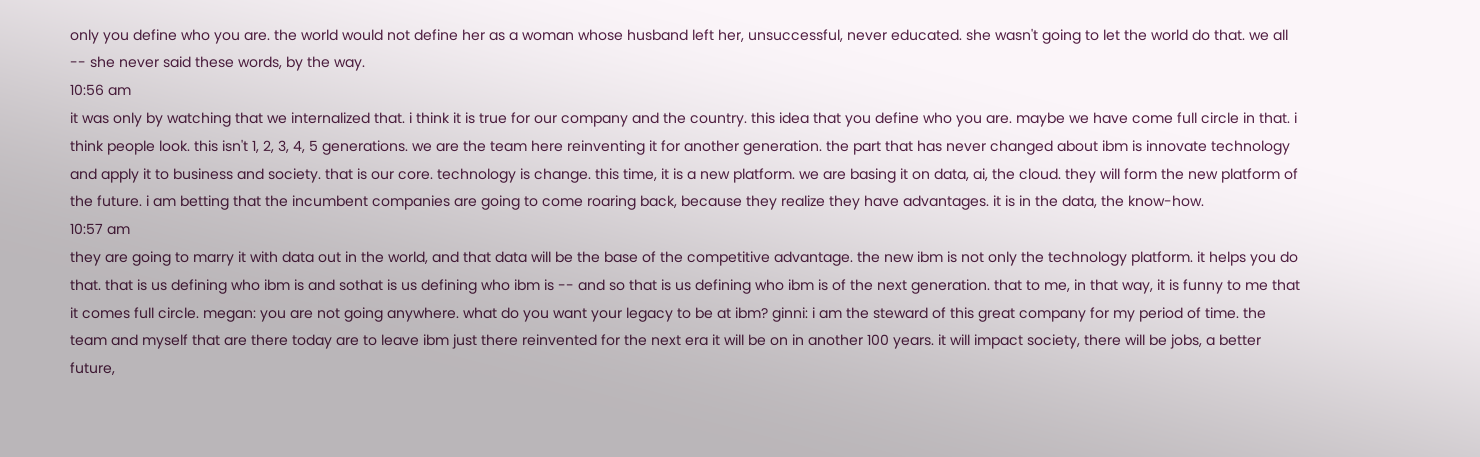only you define who you are. the world would not define her as a woman whose husband left her, unsuccessful, never educated. she wasn't going to let the world do that. we all -- she never said these words, by the way.
10:56 am
it was only by watching that we internalized that. i think it is true for our company and the country. this idea that you define who you are. maybe we have come full circle in that. i think people look. this isn't 1, 2, 3, 4, 5 generations. we are the team here reinventing it for another generation. the part that has never changed about ibm is innovate technology and apply it to business and society. that is our core. technology is change. this time, it is a new platform. we are basing it on data, ai, the cloud. they will form the new platform of the future. i am betting that the incumbent companies are going to come roaring back, because they realize they have advantages. it is in the data, the know-how.
10:57 am
they are going to marry it with data out in the world, and that data will be the base of the competitive advantage. the new ibm is not only the technology platform. it helps you do that. that is us defining who ibm is and sothat is us defining who ibm is -- and so that is us defining who ibm is of the next generation. that to me, in that way, it is funny to me that it comes full circle. megan: you are not going anywhere. what do you want your legacy to be at ibm? ginni: i am the steward of this great company for my period of time. the team and myself that are there today are to leave ibm just there reinvented for the next era it will be on in another 100 years. it will impact society, there will be jobs, a better future,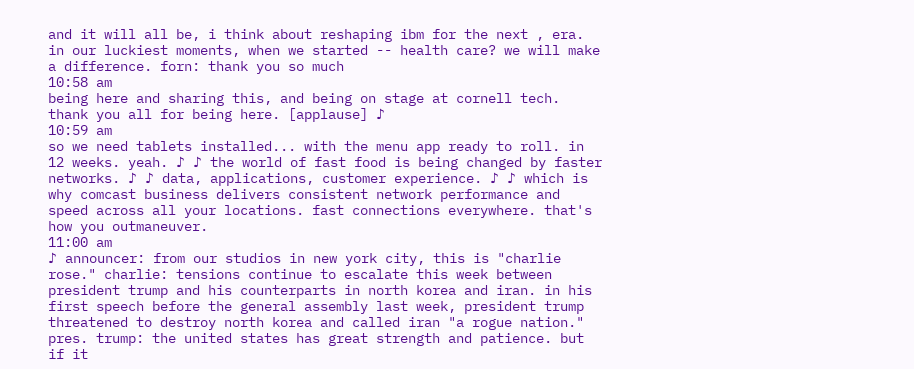and it will all be, i think about reshaping ibm for the next , era. in our luckiest moments, when we started -- health care? we will make a difference. forn: thank you so much
10:58 am
being here and sharing this, and being on stage at cornell tech. thank you all for being here. [applause] ♪
10:59 am
so we need tablets installed... with the menu app ready to roll. in 12 weeks. yeah. ♪ ♪ the world of fast food is being changed by faster networks. ♪ ♪ data, applications, customer experience. ♪ ♪ which is why comcast business delivers consistent network performance and speed across all your locations. fast connections everywhere. that's how you outmaneuver.
11:00 am
♪ announcer: from our studios in new york city, this is "charlie rose." charlie: tensions continue to escalate this week between president trump and his counterparts in north korea and iran. in his first speech before the general assembly last week, president trump threatened to destroy north korea and called iran "a rogue nation." pres. trump: the united states has great strength and patience. but if it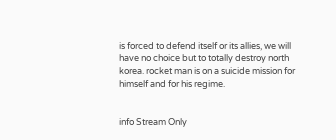is forced to defend itself or its allies, we will have no choice but to totally destroy north korea. rocket man is on a suicide mission for himself and for his regime.


info Stream Only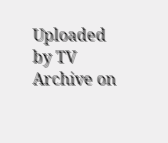Uploaded by TV Archive on